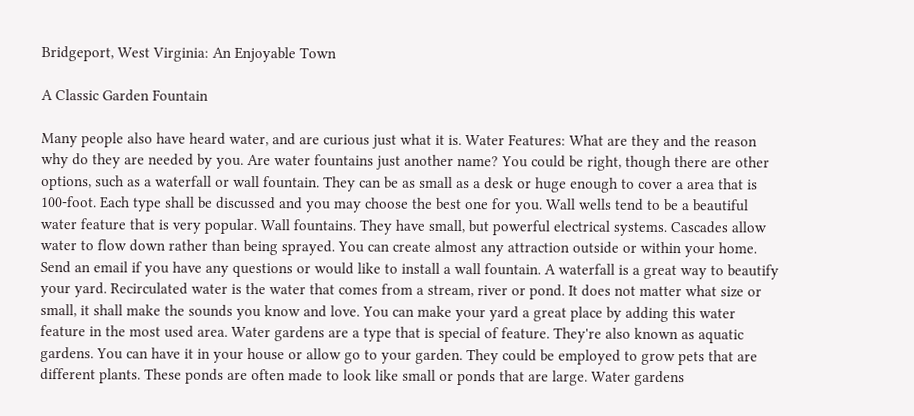Bridgeport, West Virginia: An Enjoyable Town

A Classic Garden Fountain

Many people also have heard water, and are curious just what it is. Water Features: What are they and the reason why do they are needed by you. Are water fountains just another name? You could be right, though there are other options, such as a waterfall or wall fountain. They can be as small as a desk or huge enough to cover a area that is 100-foot. Each type shall be discussed and you may choose the best one for you. Wall wells tend to be a beautiful water feature that is very popular. Wall fountains. They have small, but powerful electrical systems. Cascades allow water to flow down rather than being sprayed. You can create almost any attraction outside or within your home. Send an email if you have any questions or would like to install a wall fountain. A waterfall is a great way to beautify your yard. Recirculated water is the water that comes from a stream, river or pond. It does not matter what size or small, it shall make the sounds you know and love. You can make your yard a great place by adding this water feature in the most used area. Water gardens are a type that is special of feature. They're also known as aquatic gardens. You can have it in your house or allow go to your garden. They could be employed to grow pets that are different plants. These ponds are often made to look like small or ponds that are large. Water gardens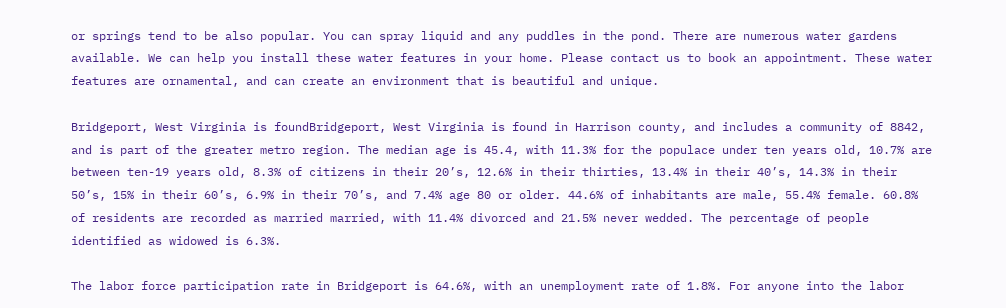or springs tend to be also popular. You can spray liquid and any puddles in the pond. There are numerous water gardens available. We can help you install these water features in your home. Please contact us to book an appointment. These water features are ornamental, and can create an environment that is beautiful and unique.

Bridgeport, West Virginia is foundBridgeport, West Virginia is found in Harrison county, and includes a community of 8842, and is part of the greater metro region. The median age is 45.4, with 11.3% for the populace under ten years old, 10.7% are between ten-19 years old, 8.3% of citizens in their 20’s, 12.6% in their thirties, 13.4% in their 40’s, 14.3% in their 50’s, 15% in their 60’s, 6.9% in their 70’s, and 7.4% age 80 or older. 44.6% of inhabitants are male, 55.4% female. 60.8% of residents are recorded as married married, with 11.4% divorced and 21.5% never wedded. The percentage of people identified as widowed is 6.3%.

The labor force participation rate in Bridgeport is 64.6%, with an unemployment rate of 1.8%. For anyone into the labor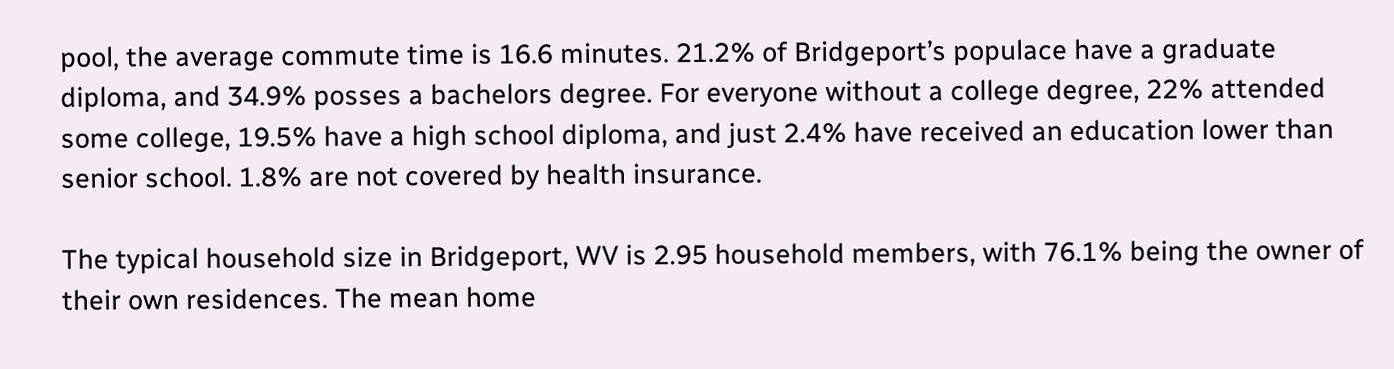pool, the average commute time is 16.6 minutes. 21.2% of Bridgeport’s populace have a graduate diploma, and 34.9% posses a bachelors degree. For everyone without a college degree, 22% attended some college, 19.5% have a high school diploma, and just 2.4% have received an education lower than senior school. 1.8% are not covered by health insurance.

The typical household size in Bridgeport, WV is 2.95 household members, with 76.1% being the owner of their own residences. The mean home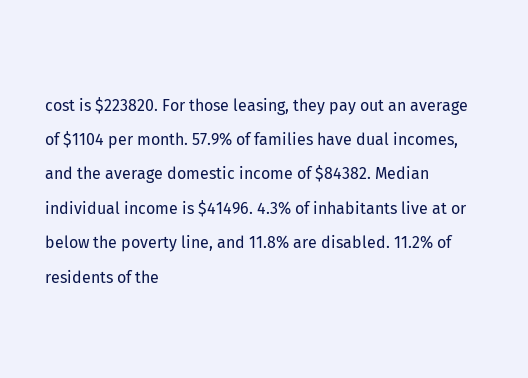cost is $223820. For those leasing, they pay out an average of $1104 per month. 57.9% of families have dual incomes, and the average domestic income of $84382. Median individual income is $41496. 4.3% of inhabitants live at or below the poverty line, and 11.8% are disabled. 11.2% of residents of the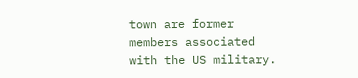town are former members associated with the US military.